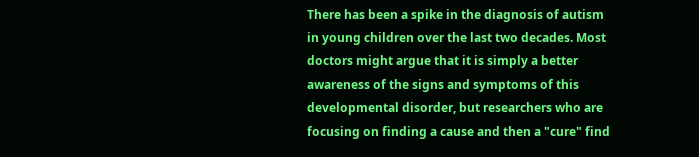There has been a spike in the diagnosis of autism in young children over the last two decades. Most doctors might argue that it is simply a better awareness of the signs and symptoms of this developmental disorder, but researchers who are focusing on finding a cause and then a "cure" find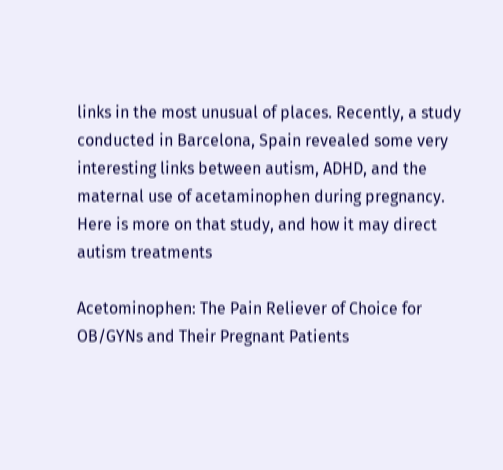links in the most unusual of places. Recently, a study conducted in Barcelona, Spain revealed some very interesting links between autism, ADHD, and the maternal use of acetaminophen during pregnancy. Here is more on that study, and how it may direct autism treatments

Acetominophen: The Pain Reliever of Choice for OB/GYNs and Their Pregnant Patients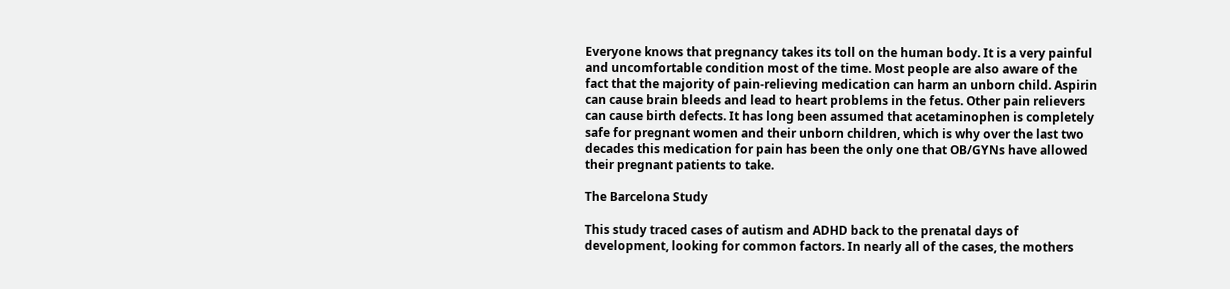Everyone knows that pregnancy takes its toll on the human body. It is a very painful and uncomfortable condition most of the time. Most people are also aware of the fact that the majority of pain-relieving medication can harm an unborn child. Aspirin can cause brain bleeds and lead to heart problems in the fetus. Other pain relievers can cause birth defects. It has long been assumed that acetaminophen is completely safe for pregnant women and their unborn children, which is why over the last two decades this medication for pain has been the only one that OB/GYNs have allowed their pregnant patients to take.

The Barcelona Study

This study traced cases of autism and ADHD back to the prenatal days of development, looking for common factors. In nearly all of the cases, the mothers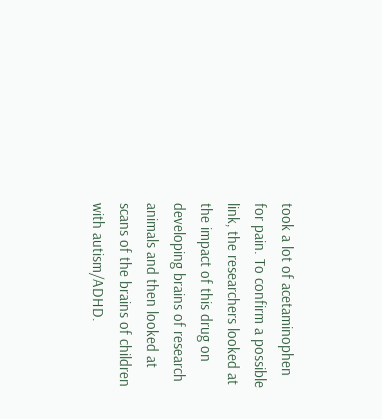took a lot of acetaminophen for pain. To confirm a possible link, the researchers looked at the impact of this drug on developing brains of research animals and then looked at scans of the brains of children with autism/ADHD.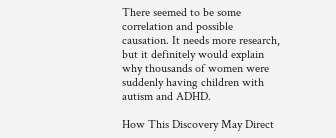There seemed to be some correlation and possible causation. It needs more research, but it definitely would explain why thousands of women were suddenly having children with autism and ADHD.

How This Discovery May Direct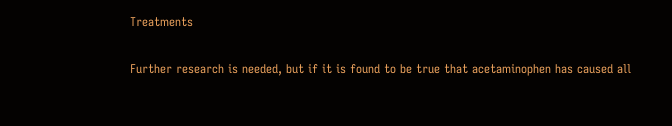Treatments

Further research is needed, but if it is found to be true that acetaminophen has caused all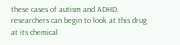these cases of autism and ADHD, researchers can begin to look at this drug at its chemical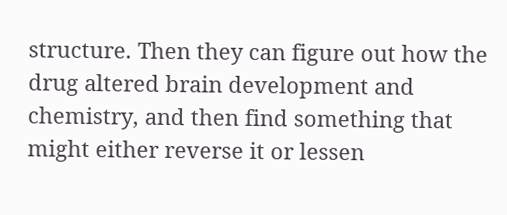structure. Then they can figure out how the drug altered brain development and chemistry, and then find something that might either reverse it or lessen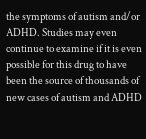the symptoms of autism and/or ADHD. Studies may even continue to examine if it is even possible for this drug to have been the source of thousands of new cases of autism and ADHD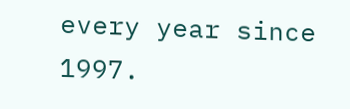every year since 1997.